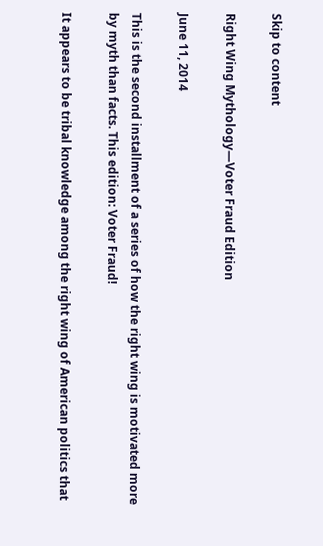Skip to content

Right Wing Mythology—Voter Fraud Edition

June 11, 2014

This is the second installment of a series of how the right wing is motivated more by myth than facts. This edition: Voter Fraud!

It appears to be tribal knowledge among the right wing of American politics that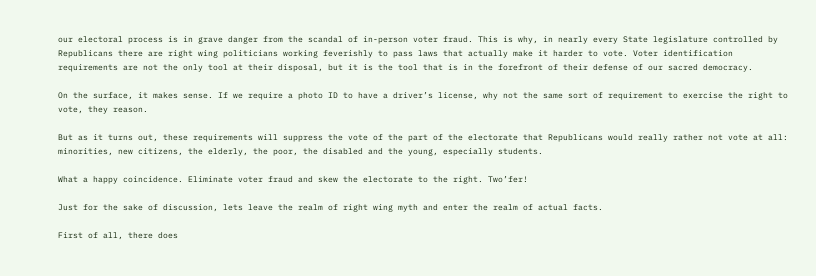our electoral process is in grave danger from the scandal of in-person voter fraud. This is why, in nearly every State legislature controlled by Republicans there are right wing politicians working feverishly to pass laws that actually make it harder to vote. Voter identification requirements are not the only tool at their disposal, but it is the tool that is in the forefront of their defense of our sacred democracy.

On the surface, it makes sense. If we require a photo ID to have a driver’s license, why not the same sort of requirement to exercise the right to vote, they reason.

But as it turns out, these requirements will suppress the vote of the part of the electorate that Republicans would really rather not vote at all: minorities, new citizens, the elderly, the poor, the disabled and the young, especially students.

What a happy coincidence. Eliminate voter fraud and skew the electorate to the right. Two’fer!

Just for the sake of discussion, lets leave the realm of right wing myth and enter the realm of actual facts.

First of all, there does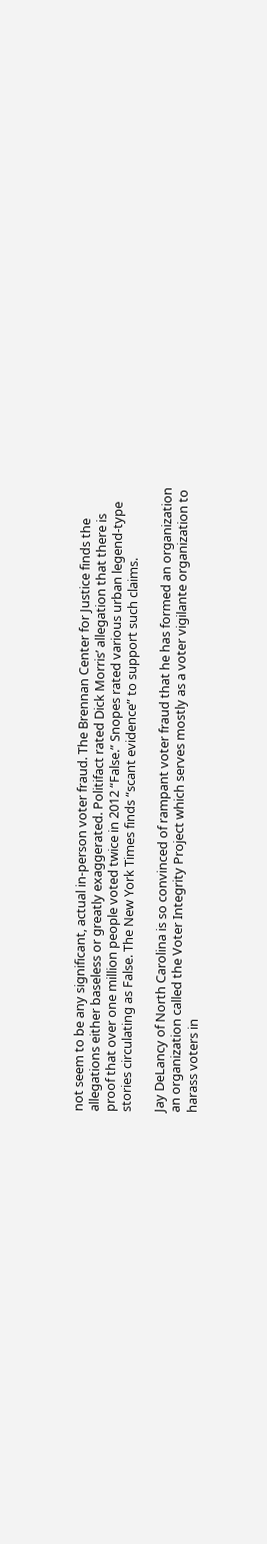not seem to be any significant, actual in-person voter fraud. The Brennan Center for Justice finds the allegations either baseless or greatly exaggerated. Politifact rated Dick Morris’ allegation that there is proof that over one million people voted twice in 2012 “False.” Snopes rated various urban legend-type stories circulating as False. The New York Times finds “scant evidence” to support such claims.

Jay DeLancy of North Carolina is so convinced of rampant voter fraud that he has formed an organization an organization called the Voter Integrity Project which serves mostly as a voter vigilante organization to harass voters in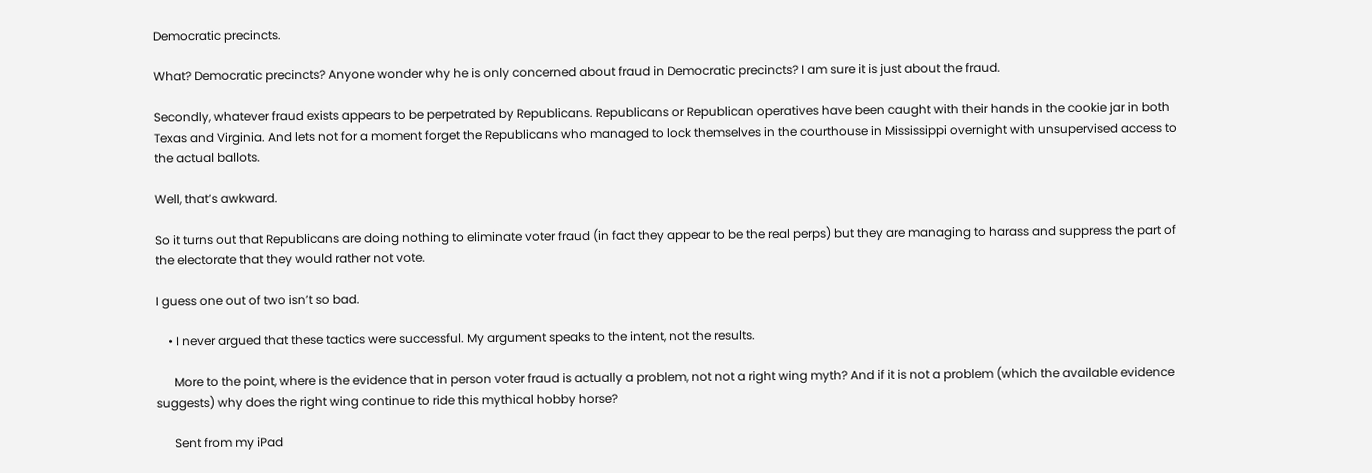Democratic precincts.

What? Democratic precincts? Anyone wonder why he is only concerned about fraud in Democratic precincts? I am sure it is just about the fraud.

Secondly, whatever fraud exists appears to be perpetrated by Republicans. Republicans or Republican operatives have been caught with their hands in the cookie jar in both Texas and Virginia. And lets not for a moment forget the Republicans who managed to lock themselves in the courthouse in Mississippi overnight with unsupervised access to the actual ballots.

Well, that’s awkward.

So it turns out that Republicans are doing nothing to eliminate voter fraud (in fact they appear to be the real perps) but they are managing to harass and suppress the part of the electorate that they would rather not vote.

I guess one out of two isn’t so bad.

    • I never argued that these tactics were successful. My argument speaks to the intent, not the results.

      More to the point, where is the evidence that in person voter fraud is actually a problem, not not a right wing myth? And if it is not a problem (which the available evidence suggests) why does the right wing continue to ride this mythical hobby horse?

      Sent from my iPad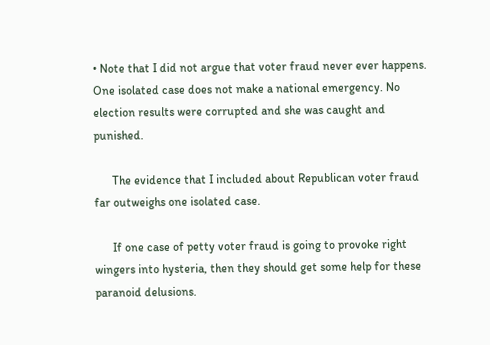• Note that I did not argue that voter fraud never ever happens. One isolated case does not make a national emergency. No election results were corrupted and she was caught and punished.

      The evidence that I included about Republican voter fraud far outweighs one isolated case.

      If one case of petty voter fraud is going to provoke right wingers into hysteria, then they should get some help for these paranoid delusions.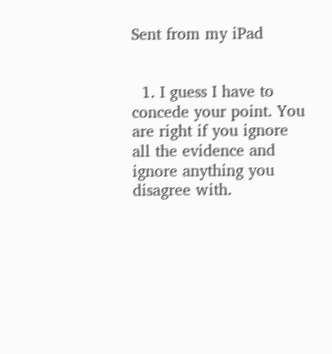Sent from my iPad


  1. I guess I have to concede your point. You are right if you ignore all the evidence and ignore anything you disagree with.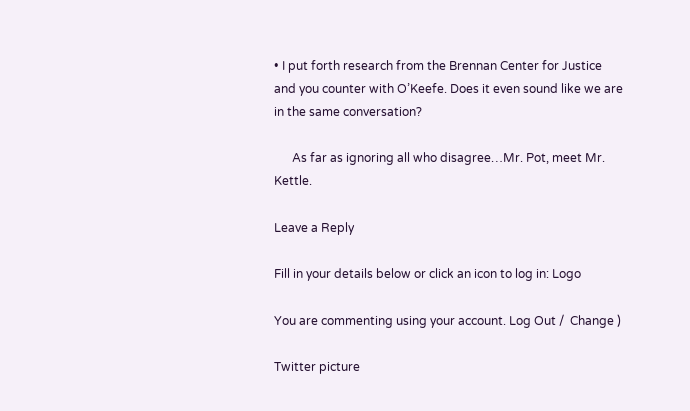• I put forth research from the Brennan Center for Justice and you counter with O’Keefe. Does it even sound like we are in the same conversation?

      As far as ignoring all who disagree…Mr. Pot, meet Mr. Kettle.

Leave a Reply

Fill in your details below or click an icon to log in: Logo

You are commenting using your account. Log Out /  Change )

Twitter picture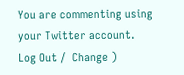You are commenting using your Twitter account. Log Out /  Change )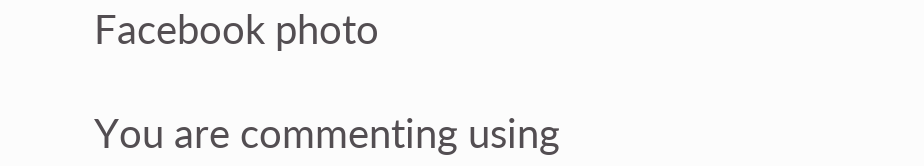Facebook photo

You are commenting using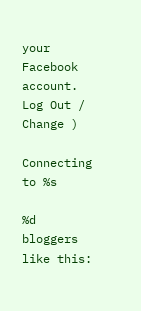your Facebook account. Log Out /  Change )

Connecting to %s

%d bloggers like this: